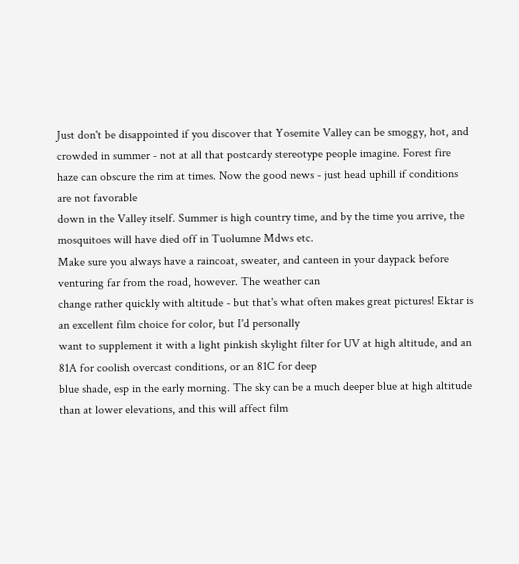Just don't be disappointed if you discover that Yosemite Valley can be smoggy, hot, and crowded in summer - not at all that postcardy stereotype people imagine. Forest fire haze can obscure the rim at times. Now the good news - just head uphill if conditions are not favorable
down in the Valley itself. Summer is high country time, and by the time you arrive, the mosquitoes will have died off in Tuolumne Mdws etc.
Make sure you always have a raincoat, sweater, and canteen in your daypack before venturing far from the road, however. The weather can
change rather quickly with altitude - but that's what often makes great pictures! Ektar is an excellent film choice for color, but I'd personally
want to supplement it with a light pinkish skylight filter for UV at high altitude, and an 81A for coolish overcast conditions, or an 81C for deep
blue shade, esp in the early morning. The sky can be a much deeper blue at high altitude than at lower elevations, and this will affect film